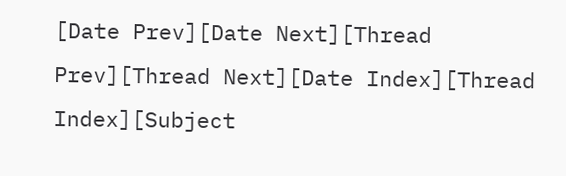[Date Prev][Date Next][Thread Prev][Thread Next][Date Index][Thread Index][Subject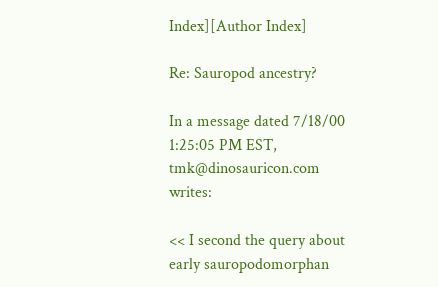Index][Author Index]

Re: Sauropod ancestry?

In a message dated 7/18/00 1:25:05 PM EST, tmk@dinosauricon.com writes:

<< I second the query about early sauropodomorphan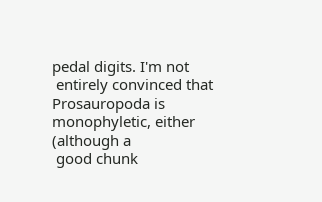pedal digits. I'm not
 entirely convinced that Prosauropoda is monophyletic, either (although a
 good chunk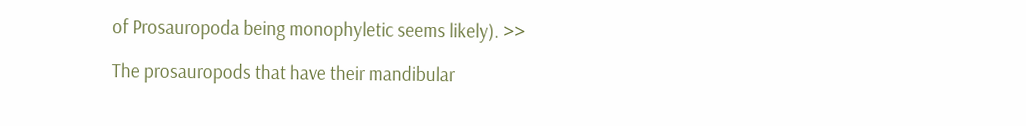of Prosauropoda being monophyletic seems likely). >>

The prosauropods that have their mandibular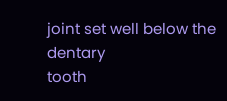joint set well below the dentary
tooth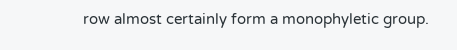row almost certainly form a monophyletic group.